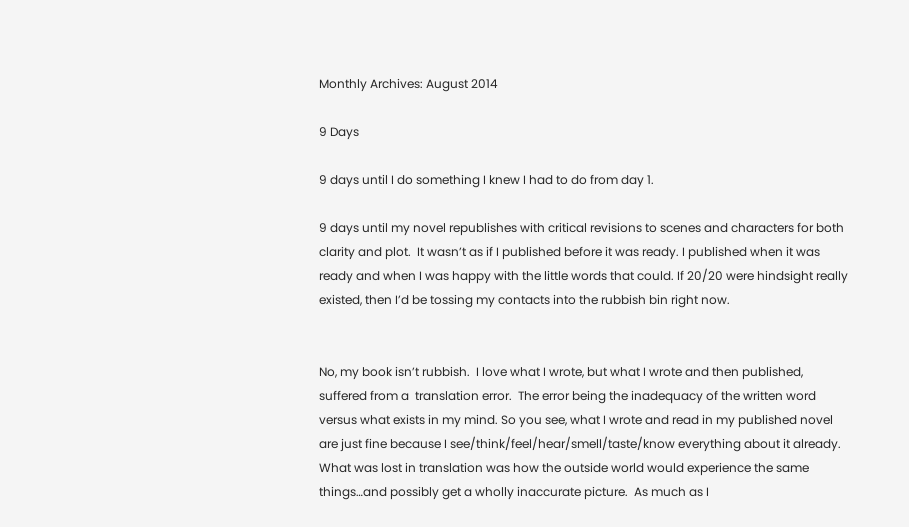Monthly Archives: August 2014

9 Days

9 days until I do something I knew I had to do from day 1.

9 days until my novel republishes with critical revisions to scenes and characters for both clarity and plot.  It wasn’t as if I published before it was ready. I published when it was ready and when I was happy with the little words that could. If 20/20 were hindsight really existed, then I’d be tossing my contacts into the rubbish bin right now.


No, my book isn’t rubbish.  I love what I wrote, but what I wrote and then published, suffered from a  translation error.  The error being the inadequacy of the written word versus what exists in my mind. So you see, what I wrote and read in my published novel are just fine because I see/think/feel/hear/smell/taste/know everything about it already.  What was lost in translation was how the outside world would experience the same things…and possibly get a wholly inaccurate picture.  As much as I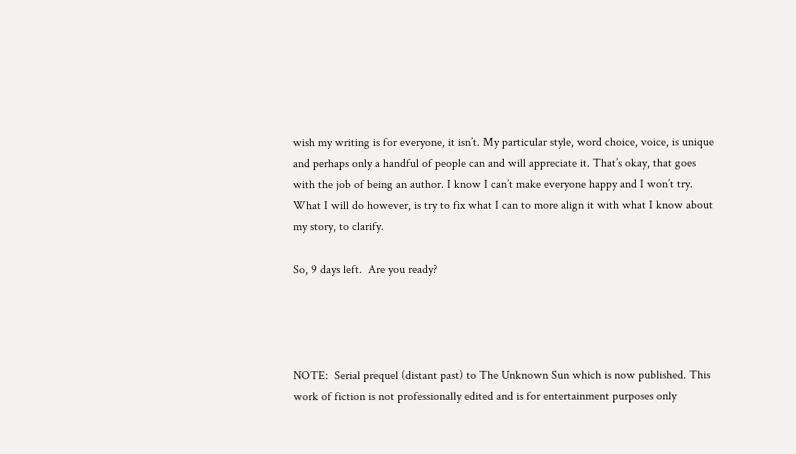wish my writing is for everyone, it isn’t. My particular style, word choice, voice, is unique and perhaps only a handful of people can and will appreciate it. That’s okay, that goes with the job of being an author. I know I can’t make everyone happy and I won’t try.  What I will do however, is try to fix what I can to more align it with what I know about my story, to clarify.

So, 9 days left.  Are you ready?




NOTE:  Serial prequel (distant past) to The Unknown Sun which is now published. This work of fiction is not professionally edited and is for entertainment purposes only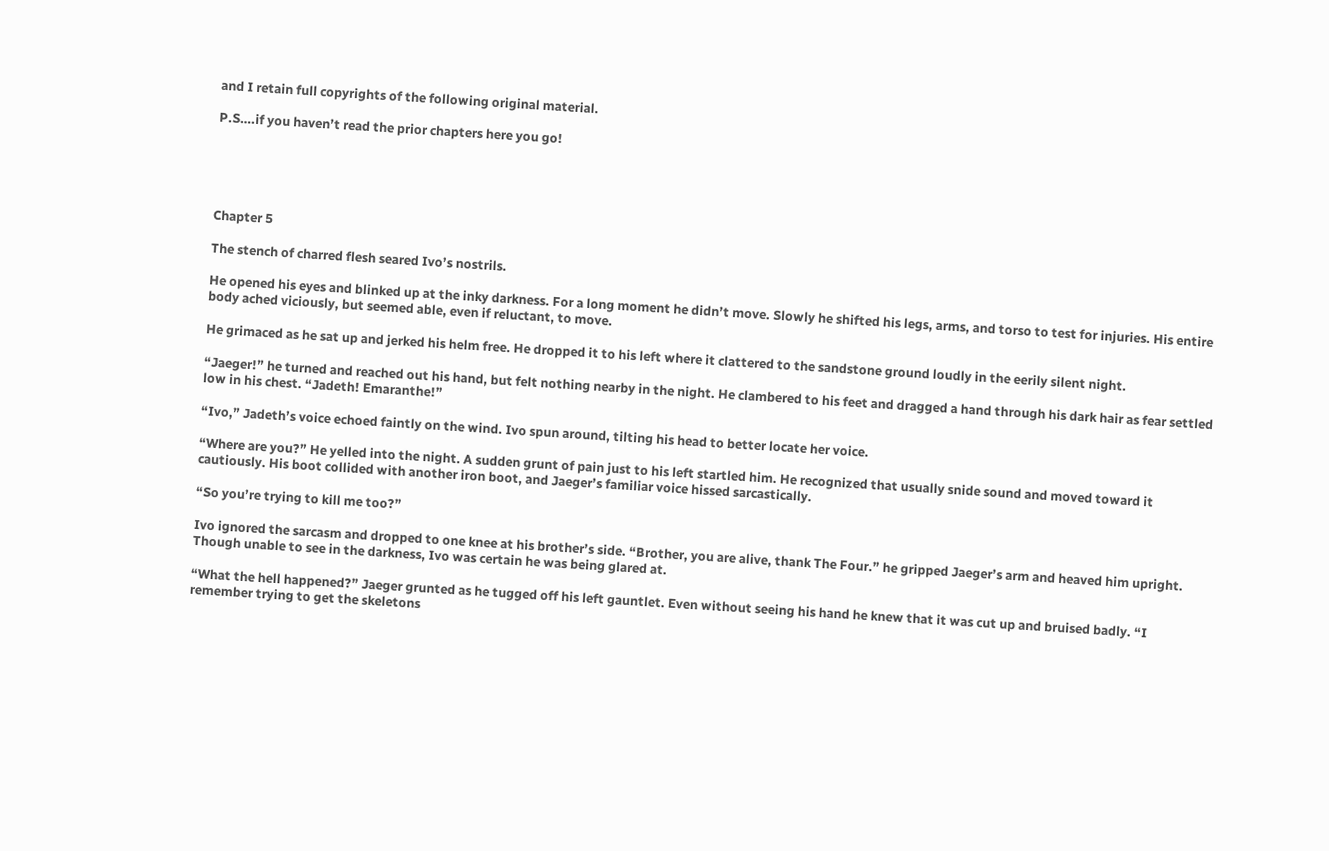and I retain full copyrights of the following original material.

P.S….if you haven’t read the prior chapters here you go!





Chapter 5

The stench of charred flesh seared Ivo’s nostrils.

He opened his eyes and blinked up at the inky darkness. For a long moment he didn’t move. Slowly he shifted his legs, arms, and torso to test for injuries. His entire body ached viciously, but seemed able, even if reluctant, to move.

He grimaced as he sat up and jerked his helm free. He dropped it to his left where it clattered to the sandstone ground loudly in the eerily silent night.

“Jaeger!” he turned and reached out his hand, but felt nothing nearby in the night. He clambered to his feet and dragged a hand through his dark hair as fear settled low in his chest. “Jadeth! Emaranthe!”

“Ivo,” Jadeth’s voice echoed faintly on the wind. Ivo spun around, tilting his head to better locate her voice.

“Where are you?” He yelled into the night. A sudden grunt of pain just to his left startled him. He recognized that usually snide sound and moved toward it cautiously. His boot collided with another iron boot, and Jaeger’s familiar voice hissed sarcastically.

“So you’re trying to kill me too?”

Ivo ignored the sarcasm and dropped to one knee at his brother’s side. “Brother, you are alive, thank The Four.” he gripped Jaeger’s arm and heaved him upright. Though unable to see in the darkness, Ivo was certain he was being glared at.

“What the hell happened?” Jaeger grunted as he tugged off his left gauntlet. Even without seeing his hand he knew that it was cut up and bruised badly. “I remember trying to get the skeletons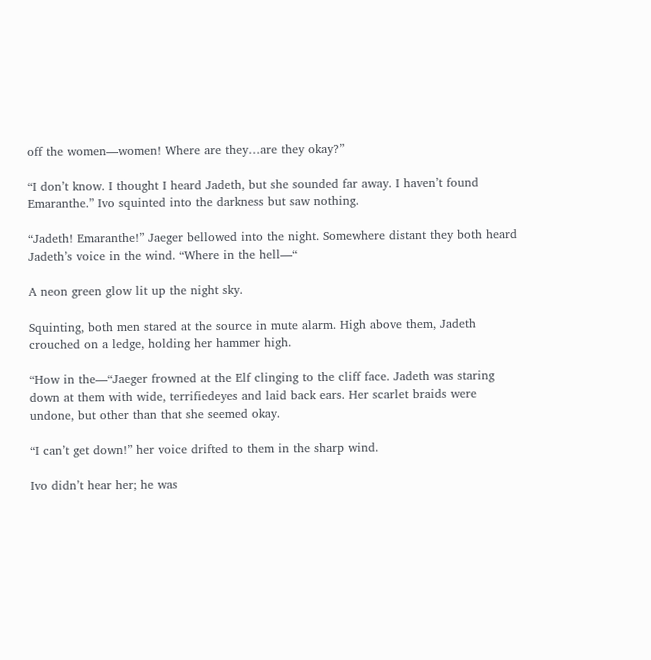off the women—women! Where are they…are they okay?”

“I don’t know. I thought I heard Jadeth, but she sounded far away. I haven’t found Emaranthe.” Ivo squinted into the darkness but saw nothing.

“Jadeth! Emaranthe!” Jaeger bellowed into the night. Somewhere distant they both heard Jadeth’s voice in the wind. “Where in the hell—“

A neon green glow lit up the night sky.

Squinting, both men stared at the source in mute alarm. High above them, Jadeth crouched on a ledge, holding her hammer high.

“How in the—“Jaeger frowned at the Elf clinging to the cliff face. Jadeth was staring down at them with wide, terrifiedeyes and laid back ears. Her scarlet braids were undone, but other than that she seemed okay.

“I can’t get down!” her voice drifted to them in the sharp wind.

Ivo didn’t hear her; he was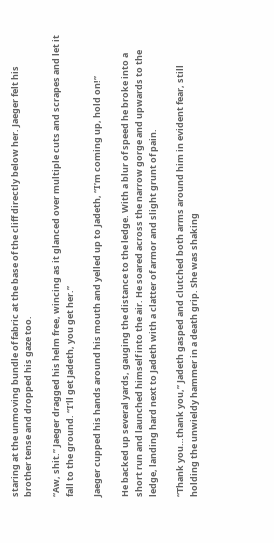staring at the unmoving bundle of fabric at the base of the cliff directly below her. Jaeger felt his brother tense and dropped his gaze too.

“Aw, shit.” Jaeger dragged his helm free, wincing as it glanced over multiple cuts and scrapes and let it fall to the ground. “I’ll get Jadeth, you get her.”

Jaeger cupped his hands around his mouth and yelled up to Jadeth, “I’m coming up, hold on!”

He backed up several yards, gauging the distance to the ledge. With a blur of speed he broke into a short run and launched himself into the air. He soared across the narrow gorge and upwards to the ledge, landing hard next to Jadeth with a clatter of armor and slight grunt of pain.

“Thank you…thank you,” Jadeth gasped and clutched both arms around him in evident fear, still holding the unwieldy hammer in a death grip. She was shaking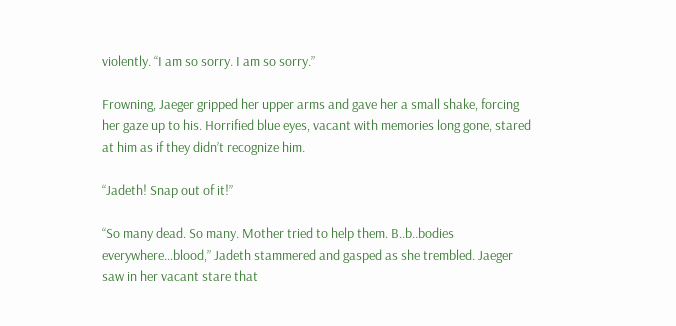violently. “I am so sorry. I am so sorry.”

Frowning, Jaeger gripped her upper arms and gave her a small shake, forcing her gaze up to his. Horrified blue eyes, vacant with memories long gone, stared at him as if they didn’t recognize him.

“Jadeth! Snap out of it!”

“So many dead. So many. Mother tried to help them. B..b..bodies everywhere…blood,” Jadeth stammered and gasped as she trembled. Jaeger saw in her vacant stare that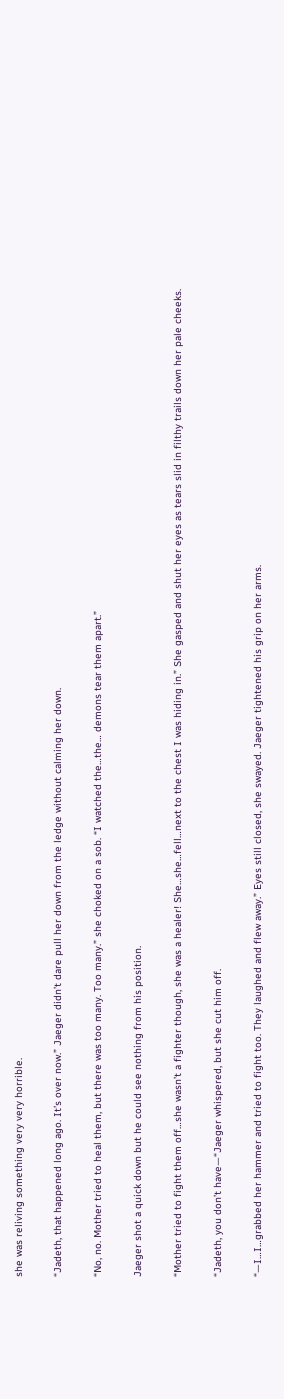she was reliving something very very horrible.

“Jadeth, that happened long ago. It’s over now.” Jaeger didn’t dare pull her down from the ledge without calming her down.

“No, no. Mother tried to heal them, but there was too many. Too many.” she choked on a sob. “I watched the…the… demons tear them apart.”

Jaeger shot a quick down but he could see nothing from his position.

“Mother tried to fight them off…she wasn’t a fighter though, she was a healer! She…she…fell…next to the chest I was hiding in.” She gasped and shut her eyes as tears slid in filthy trails down her pale cheeks.

“Jadeth, you don’t have—“Jaeger whispered, but she cut him off.

“—I…I…grabbed her hammer and tried to fight too. They laughed and flew away.” Eyes still closed, she swayed. Jaeger tightened his grip on her arms.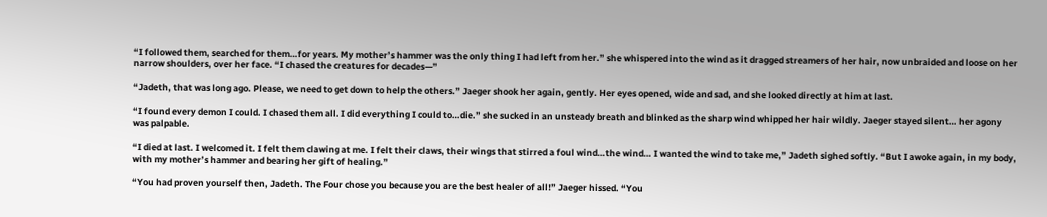“I followed them, searched for them…for years. My mother’s hammer was the only thing I had left from her.” she whispered into the wind as it dragged streamers of her hair, now unbraided and loose on her narrow shoulders, over her face. “I chased the creatures for decades—”

“Jadeth, that was long ago. Please, we need to get down to help the others.” Jaeger shook her again, gently. Her eyes opened, wide and sad, and she looked directly at him at last.

“I found every demon I could. I chased them all. I did everything I could to…die.” she sucked in an unsteady breath and blinked as the sharp wind whipped her hair wildly. Jaeger stayed silent… her agony was palpable.

“I died at last. I welcomed it. I felt them clawing at me. I felt their claws, their wings that stirred a foul wind…the wind… I wanted the wind to take me,” Jadeth sighed softly. “But I awoke again, in my body, with my mother’s hammer and bearing her gift of healing.”

“You had proven yourself then, Jadeth. The Four chose you because you are the best healer of all!” Jaeger hissed. “You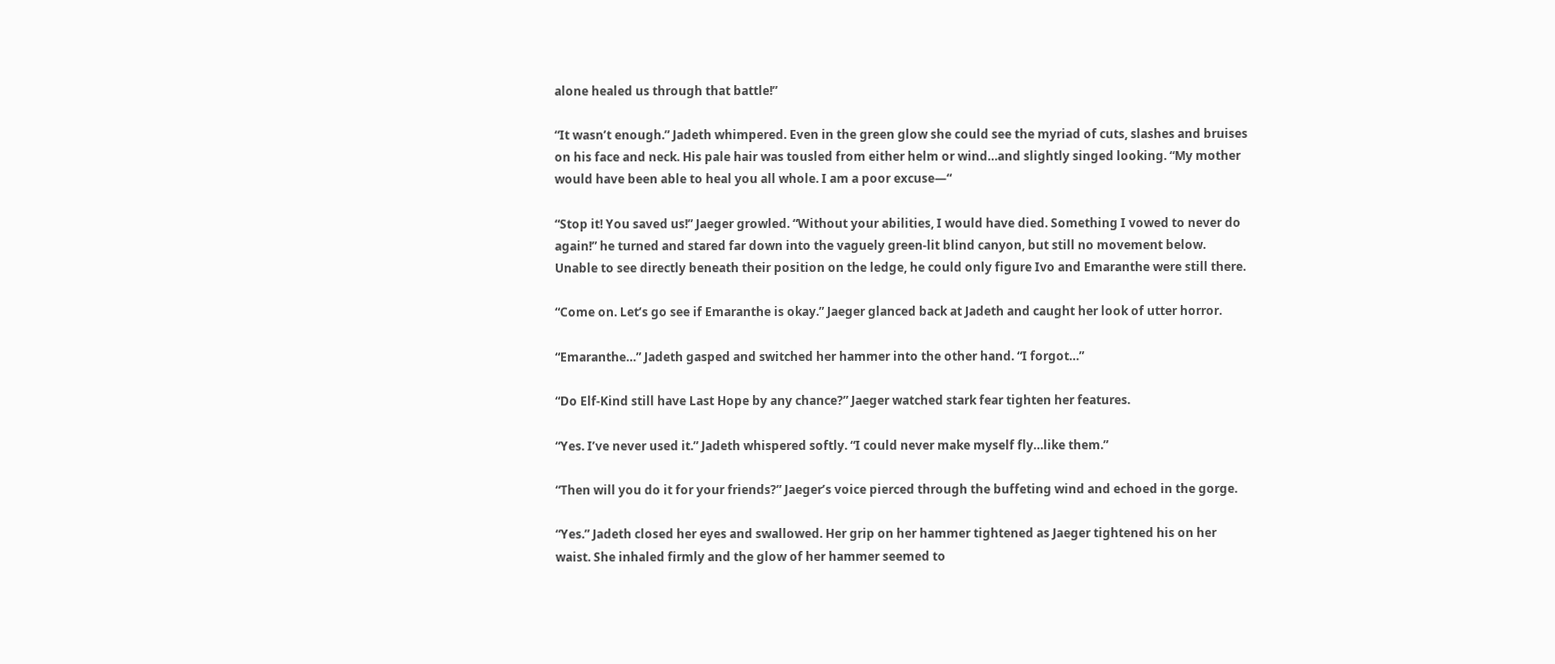alone healed us through that battle!”

“It wasn’t enough.” Jadeth whimpered. Even in the green glow she could see the myriad of cuts, slashes and bruises on his face and neck. His pale hair was tousled from either helm or wind…and slightly singed looking. “My mother would have been able to heal you all whole. I am a poor excuse—“

“Stop it! You saved us!” Jaeger growled. “Without your abilities, I would have died. Something I vowed to never do again!” he turned and stared far down into the vaguely green-lit blind canyon, but still no movement below. Unable to see directly beneath their position on the ledge, he could only figure Ivo and Emaranthe were still there.

“Come on. Let’s go see if Emaranthe is okay.” Jaeger glanced back at Jadeth and caught her look of utter horror.

“Emaranthe…” Jadeth gasped and switched her hammer into the other hand. “I forgot…”

“Do Elf-Kind still have Last Hope by any chance?” Jaeger watched stark fear tighten her features.

“Yes. I’ve never used it.” Jadeth whispered softly. “I could never make myself fly…like them.”

“Then will you do it for your friends?” Jaeger’s voice pierced through the buffeting wind and echoed in the gorge.

“Yes.” Jadeth closed her eyes and swallowed. Her grip on her hammer tightened as Jaeger tightened his on her waist. She inhaled firmly and the glow of her hammer seemed to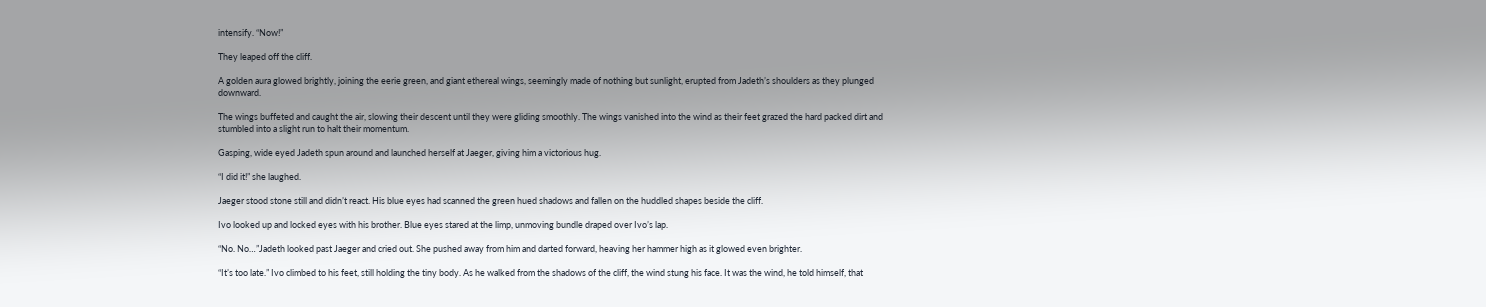intensify. “Now!”

They leaped off the cliff.

A golden aura glowed brightly, joining the eerie green, and giant ethereal wings, seemingly made of nothing but sunlight, erupted from Jadeth’s shoulders as they plunged downward.

The wings buffeted and caught the air, slowing their descent until they were gliding smoothly. The wings vanished into the wind as their feet grazed the hard packed dirt and stumbled into a slight run to halt their momentum.

Gasping, wide eyed Jadeth spun around and launched herself at Jaeger, giving him a victorious hug.

“I did it!” she laughed.

Jaeger stood stone still and didn’t react. His blue eyes had scanned the green hued shadows and fallen on the huddled shapes beside the cliff.

Ivo looked up and locked eyes with his brother. Blue eyes stared at the limp, unmoving bundle draped over Ivo’s lap.

“No. No…”Jadeth looked past Jaeger and cried out. She pushed away from him and darted forward, heaving her hammer high as it glowed even brighter.

“It’s too late.” Ivo climbed to his feet, still holding the tiny body. As he walked from the shadows of the cliff, the wind stung his face. It was the wind, he told himself, that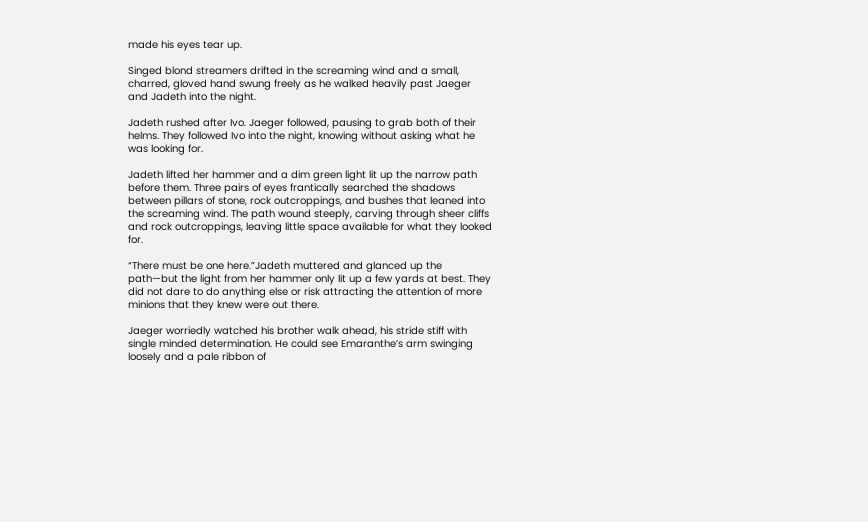made his eyes tear up.

Singed blond streamers drifted in the screaming wind and a small, charred, gloved hand swung freely as he walked heavily past Jaeger and Jadeth into the night.

Jadeth rushed after Ivo. Jaeger followed, pausing to grab both of their helms. They followed Ivo into the night, knowing without asking what he was looking for.

Jadeth lifted her hammer and a dim green light lit up the narrow path before them. Three pairs of eyes frantically searched the shadows between pillars of stone, rock outcroppings, and bushes that leaned into the screaming wind. The path wound steeply, carving through sheer cliffs and rock outcroppings, leaving little space available for what they looked for.

“There must be one here.”Jadeth muttered and glanced up the path—but the light from her hammer only lit up a few yards at best. They did not dare to do anything else or risk attracting the attention of more minions that they knew were out there.

Jaeger worriedly watched his brother walk ahead, his stride stiff with single minded determination. He could see Emaranthe’s arm swinging loosely and a pale ribbon of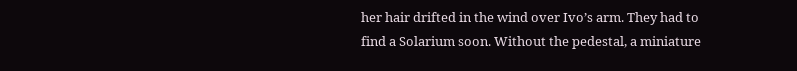her hair drifted in the wind over Ivo’s arm. They had to find a Solarium soon. Without the pedestal, a miniature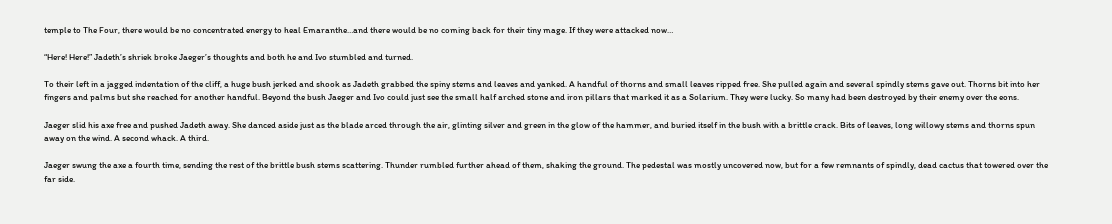temple to The Four, there would be no concentrated energy to heal Emaranthe…and there would be no coming back for their tiny mage. If they were attacked now…

“Here! Here!” Jadeth’s shriek broke Jaeger’s thoughts and both he and Ivo stumbled and turned.

To their left in a jagged indentation of the cliff, a huge bush jerked and shook as Jadeth grabbed the spiny stems and leaves and yanked. A handful of thorns and small leaves ripped free. She pulled again and several spindly stems gave out. Thorns bit into her fingers and palms but she reached for another handful. Beyond the bush Jaeger and Ivo could just see the small half arched stone and iron pillars that marked it as a Solarium. They were lucky. So many had been destroyed by their enemy over the eons.

Jaeger slid his axe free and pushed Jadeth away. She danced aside just as the blade arced through the air, glinting silver and green in the glow of the hammer, and buried itself in the bush with a brittle crack. Bits of leaves, long willowy stems and thorns spun away on the wind. A second whack. A third.

Jaeger swung the axe a fourth time, sending the rest of the brittle bush stems scattering. Thunder rumbled further ahead of them, shaking the ground. The pedestal was mostly uncovered now, but for a few remnants of spindly, dead cactus that towered over the far side.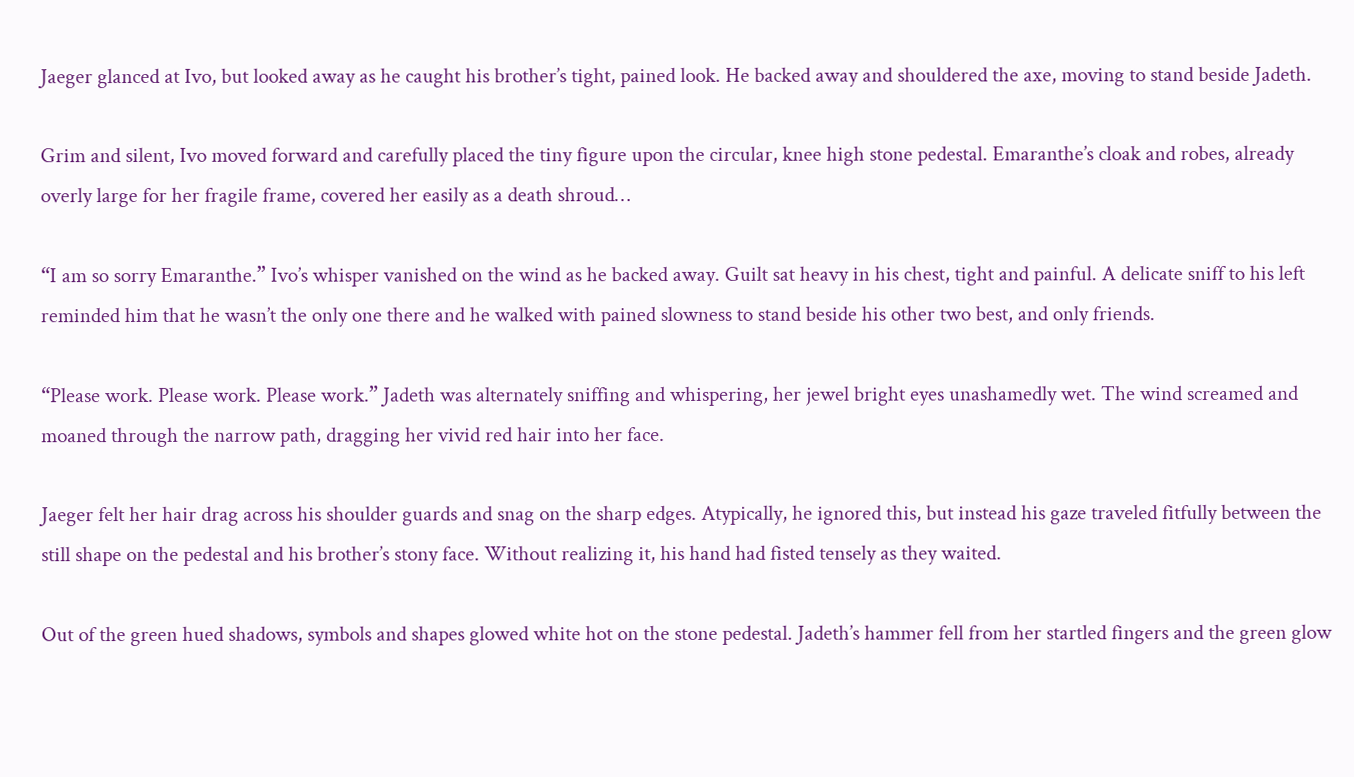Jaeger glanced at Ivo, but looked away as he caught his brother’s tight, pained look. He backed away and shouldered the axe, moving to stand beside Jadeth.

Grim and silent, Ivo moved forward and carefully placed the tiny figure upon the circular, knee high stone pedestal. Emaranthe’s cloak and robes, already overly large for her fragile frame, covered her easily as a death shroud…

“I am so sorry Emaranthe.” Ivo’s whisper vanished on the wind as he backed away. Guilt sat heavy in his chest, tight and painful. A delicate sniff to his left reminded him that he wasn’t the only one there and he walked with pained slowness to stand beside his other two best, and only friends.

“Please work. Please work. Please work.” Jadeth was alternately sniffing and whispering, her jewel bright eyes unashamedly wet. The wind screamed and moaned through the narrow path, dragging her vivid red hair into her face.

Jaeger felt her hair drag across his shoulder guards and snag on the sharp edges. Atypically, he ignored this, but instead his gaze traveled fitfully between the still shape on the pedestal and his brother’s stony face. Without realizing it, his hand had fisted tensely as they waited.

Out of the green hued shadows, symbols and shapes glowed white hot on the stone pedestal. Jadeth’s hammer fell from her startled fingers and the green glow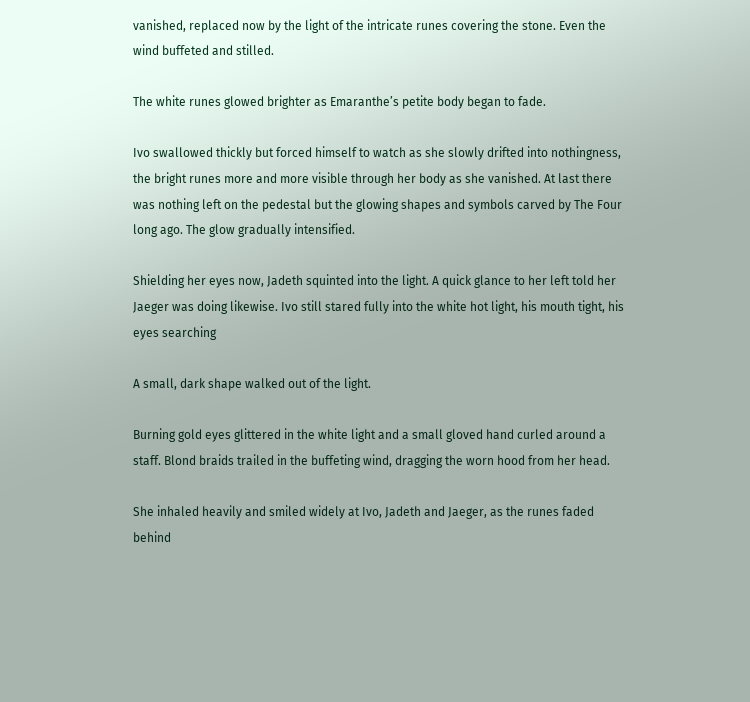vanished, replaced now by the light of the intricate runes covering the stone. Even the wind buffeted and stilled.

The white runes glowed brighter as Emaranthe’s petite body began to fade.

Ivo swallowed thickly but forced himself to watch as she slowly drifted into nothingness, the bright runes more and more visible through her body as she vanished. At last there was nothing left on the pedestal but the glowing shapes and symbols carved by The Four long ago. The glow gradually intensified.

Shielding her eyes now, Jadeth squinted into the light. A quick glance to her left told her Jaeger was doing likewise. Ivo still stared fully into the white hot light, his mouth tight, his eyes searching

A small, dark shape walked out of the light.

Burning gold eyes glittered in the white light and a small gloved hand curled around a staff. Blond braids trailed in the buffeting wind, dragging the worn hood from her head.

She inhaled heavily and smiled widely at Ivo, Jadeth and Jaeger, as the runes faded behind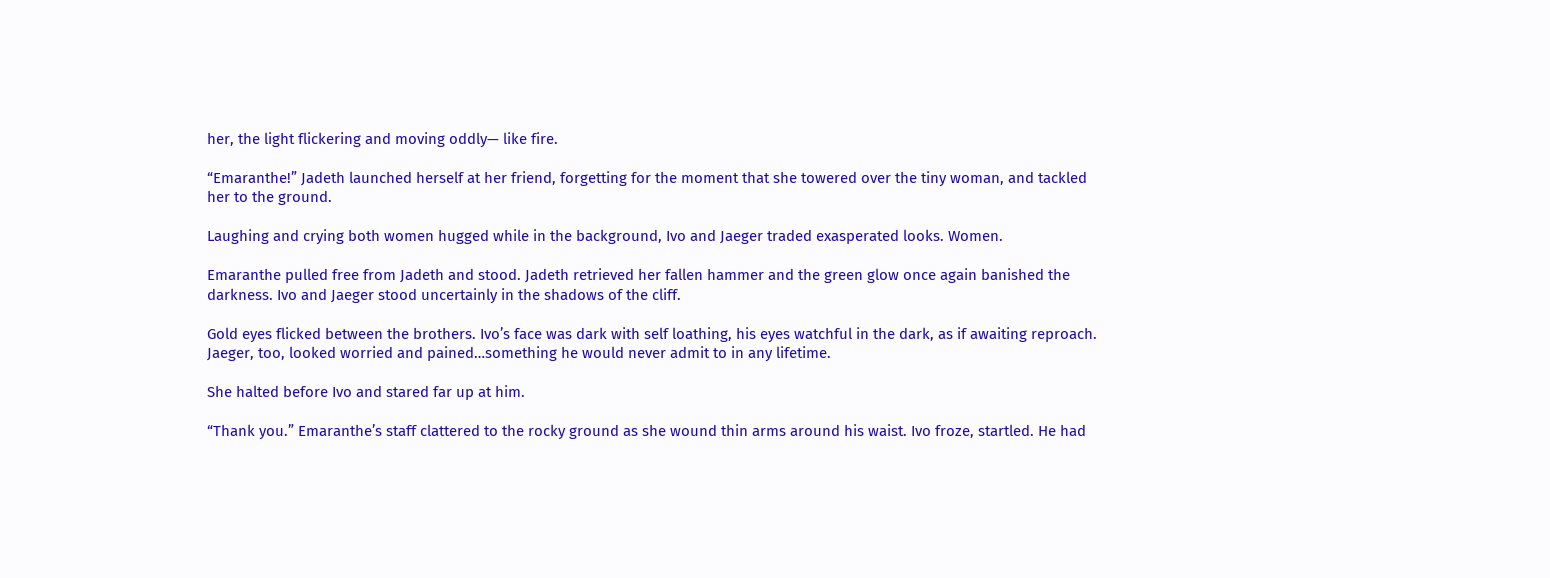her, the light flickering and moving oddly— like fire.

“Emaranthe!” Jadeth launched herself at her friend, forgetting for the moment that she towered over the tiny woman, and tackled her to the ground.

Laughing and crying both women hugged while in the background, Ivo and Jaeger traded exasperated looks. Women.

Emaranthe pulled free from Jadeth and stood. Jadeth retrieved her fallen hammer and the green glow once again banished the darkness. Ivo and Jaeger stood uncertainly in the shadows of the cliff.

Gold eyes flicked between the brothers. Ivo’s face was dark with self loathing, his eyes watchful in the dark, as if awaiting reproach. Jaeger, too, looked worried and pained…something he would never admit to in any lifetime.

She halted before Ivo and stared far up at him.

“Thank you.” Emaranthe’s staff clattered to the rocky ground as she wound thin arms around his waist. Ivo froze, startled. He had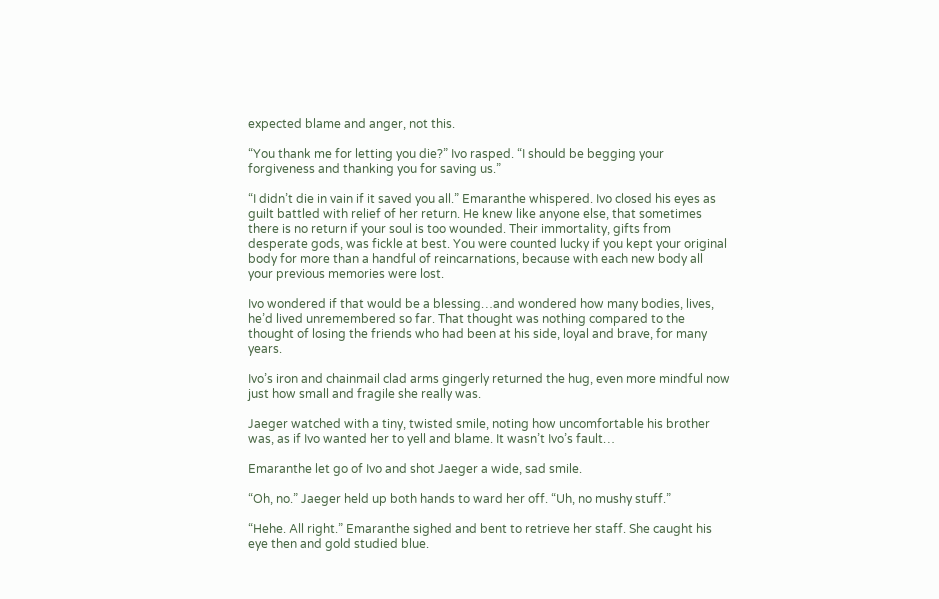expected blame and anger, not this.

“You thank me for letting you die?” Ivo rasped. “I should be begging your forgiveness and thanking you for saving us.”

“I didn’t die in vain if it saved you all.” Emaranthe whispered. Ivo closed his eyes as guilt battled with relief of her return. He knew like anyone else, that sometimes there is no return if your soul is too wounded. Their immortality, gifts from desperate gods, was fickle at best. You were counted lucky if you kept your original body for more than a handful of reincarnations, because with each new body all your previous memories were lost.

Ivo wondered if that would be a blessing…and wondered how many bodies, lives, he’d lived unremembered so far. That thought was nothing compared to the thought of losing the friends who had been at his side, loyal and brave, for many years.

Ivo’s iron and chainmail clad arms gingerly returned the hug, even more mindful now just how small and fragile she really was.

Jaeger watched with a tiny, twisted smile, noting how uncomfortable his brother was, as if Ivo wanted her to yell and blame. It wasn’t Ivo’s fault…

Emaranthe let go of Ivo and shot Jaeger a wide, sad smile.

“Oh, no.” Jaeger held up both hands to ward her off. “Uh, no mushy stuff.”

“Hehe. All right.” Emaranthe sighed and bent to retrieve her staff. She caught his eye then and gold studied blue.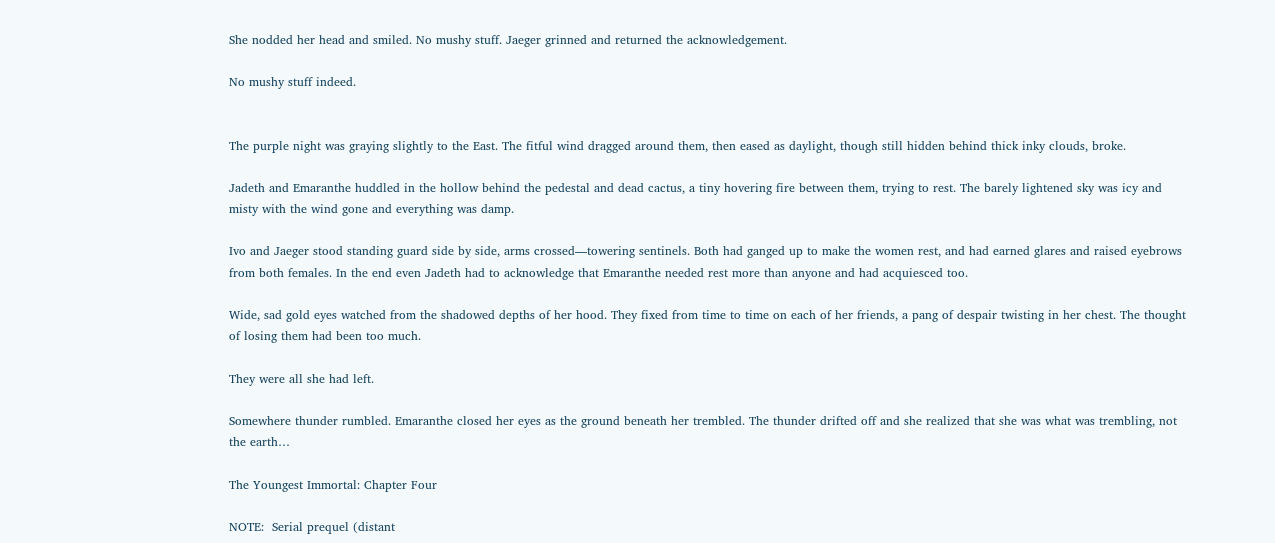She nodded her head and smiled. No mushy stuff. Jaeger grinned and returned the acknowledgement.

No mushy stuff indeed.


The purple night was graying slightly to the East. The fitful wind dragged around them, then eased as daylight, though still hidden behind thick inky clouds, broke.

Jadeth and Emaranthe huddled in the hollow behind the pedestal and dead cactus, a tiny hovering fire between them, trying to rest. The barely lightened sky was icy and misty with the wind gone and everything was damp.

Ivo and Jaeger stood standing guard side by side, arms crossed—towering sentinels. Both had ganged up to make the women rest, and had earned glares and raised eyebrows from both females. In the end even Jadeth had to acknowledge that Emaranthe needed rest more than anyone and had acquiesced too.

Wide, sad gold eyes watched from the shadowed depths of her hood. They fixed from time to time on each of her friends, a pang of despair twisting in her chest. The thought of losing them had been too much.

They were all she had left.

Somewhere thunder rumbled. Emaranthe closed her eyes as the ground beneath her trembled. The thunder drifted off and she realized that she was what was trembling, not the earth…

The Youngest Immortal: Chapter Four

NOTE:  Serial prequel (distant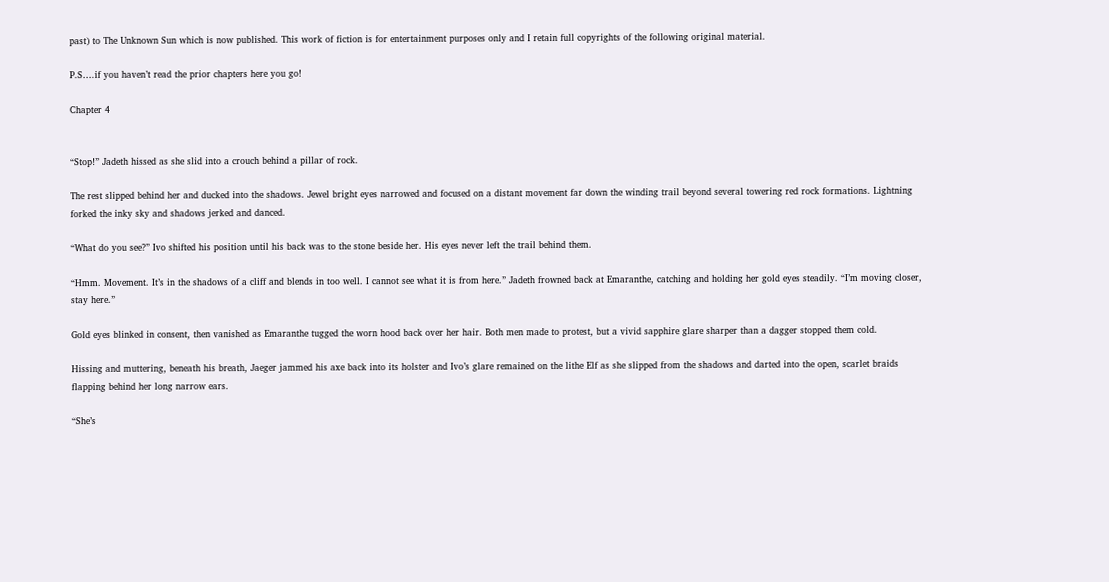past) to The Unknown Sun which is now published. This work of fiction is for entertainment purposes only and I retain full copyrights of the following original material.

P.S….if you haven’t read the prior chapters here you go!

Chapter 4


“Stop!” Jadeth hissed as she slid into a crouch behind a pillar of rock.

The rest slipped behind her and ducked into the shadows. Jewel bright eyes narrowed and focused on a distant movement far down the winding trail beyond several towering red rock formations. Lightning forked the inky sky and shadows jerked and danced.

“What do you see?” Ivo shifted his position until his back was to the stone beside her. His eyes never left the trail behind them.

“Hmm. Movement. It’s in the shadows of a cliff and blends in too well. I cannot see what it is from here.” Jadeth frowned back at Emaranthe, catching and holding her gold eyes steadily. “I’m moving closer, stay here.”

Gold eyes blinked in consent, then vanished as Emaranthe tugged the worn hood back over her hair. Both men made to protest, but a vivid sapphire glare sharper than a dagger stopped them cold.

Hissing and muttering, beneath his breath, Jaeger jammed his axe back into its holster and Ivo’s glare remained on the lithe Elf as she slipped from the shadows and darted into the open, scarlet braids flapping behind her long narrow ears.

“She’s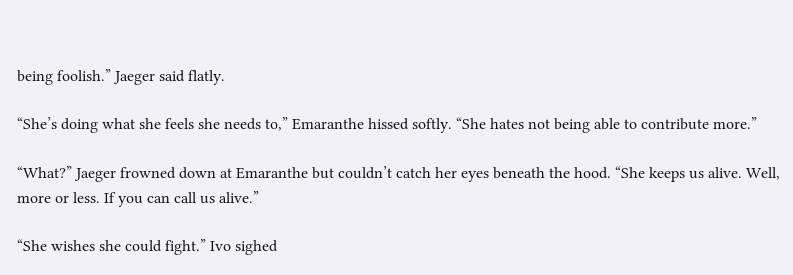being foolish.” Jaeger said flatly.

“She’s doing what she feels she needs to,” Emaranthe hissed softly. “She hates not being able to contribute more.”

“What?” Jaeger frowned down at Emaranthe but couldn’t catch her eyes beneath the hood. “She keeps us alive. Well, more or less. If you can call us alive.”

“She wishes she could fight.” Ivo sighed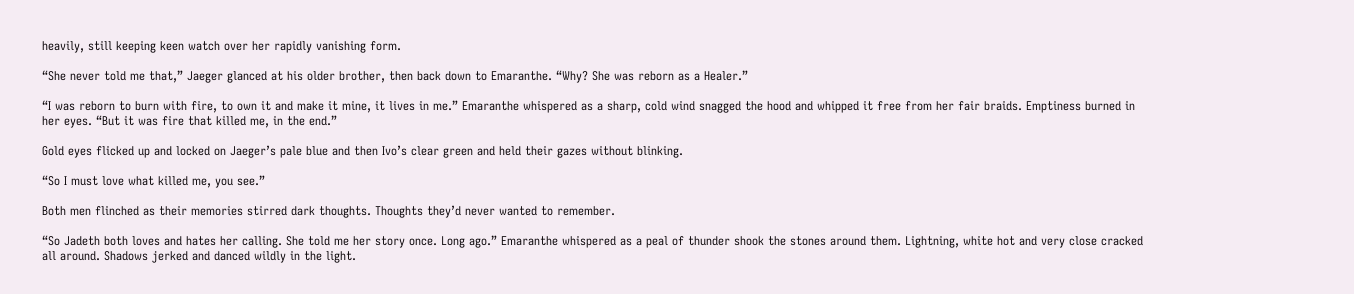heavily, still keeping keen watch over her rapidly vanishing form.

“She never told me that,” Jaeger glanced at his older brother, then back down to Emaranthe. “Why? She was reborn as a Healer.”

“I was reborn to burn with fire, to own it and make it mine, it lives in me.” Emaranthe whispered as a sharp, cold wind snagged the hood and whipped it free from her fair braids. Emptiness burned in her eyes. “But it was fire that killed me, in the end.”

Gold eyes flicked up and locked on Jaeger’s pale blue and then Ivo’s clear green and held their gazes without blinking.

“So I must love what killed me, you see.”

Both men flinched as their memories stirred dark thoughts. Thoughts they’d never wanted to remember.

“So Jadeth both loves and hates her calling. She told me her story once. Long ago.” Emaranthe whispered as a peal of thunder shook the stones around them. Lightning, white hot and very close cracked all around. Shadows jerked and danced wildly in the light.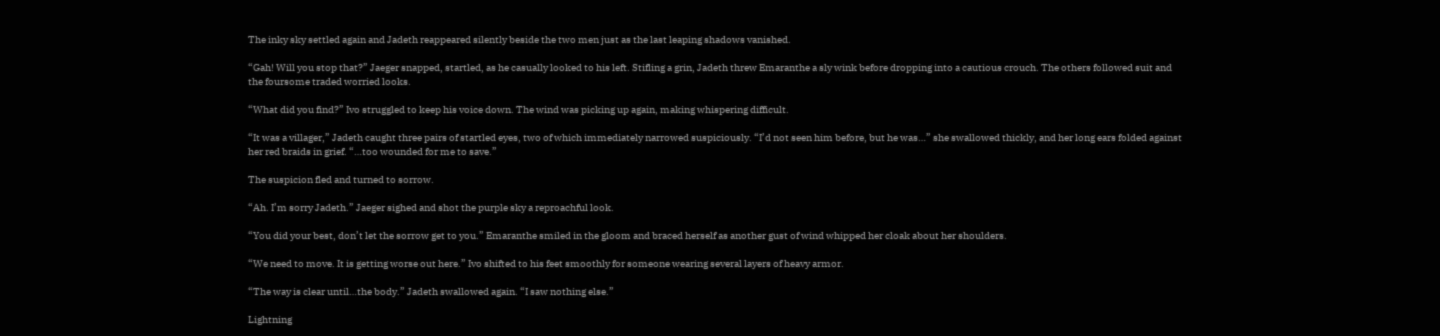The inky sky settled again and Jadeth reappeared silently beside the two men just as the last leaping shadows vanished.

“Gah! Will you stop that?” Jaeger snapped, startled, as he casually looked to his left. Stifling a grin, Jadeth threw Emaranthe a sly wink before dropping into a cautious crouch. The others followed suit and the foursome traded worried looks.

“What did you find?” Ivo struggled to keep his voice down. The wind was picking up again, making whispering difficult.

“It was a villager,” Jadeth caught three pairs of startled eyes, two of which immediately narrowed suspiciously. “I’d not seen him before, but he was…” she swallowed thickly, and her long ears folded against her red braids in grief. “…too wounded for me to save.”

The suspicion fled and turned to sorrow.

“Ah. I’m sorry Jadeth.” Jaeger sighed and shot the purple sky a reproachful look.

“You did your best, don’t let the sorrow get to you.” Emaranthe smiled in the gloom and braced herself as another gust of wind whipped her cloak about her shoulders.

“We need to move. It is getting worse out here.” Ivo shifted to his feet smoothly for someone wearing several layers of heavy armor.

“The way is clear until…the body.” Jadeth swallowed again. “I saw nothing else.”

Lightning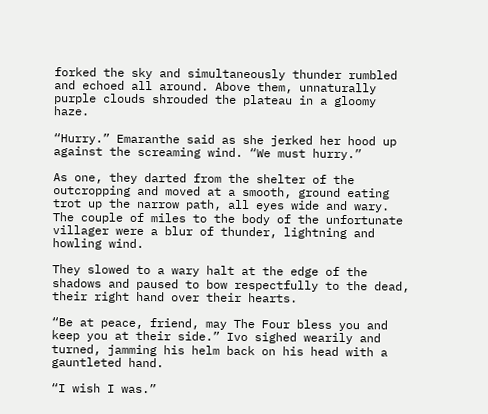forked the sky and simultaneously thunder rumbled and echoed all around. Above them, unnaturally purple clouds shrouded the plateau in a gloomy haze.

“Hurry.” Emaranthe said as she jerked her hood up against the screaming wind. “We must hurry.”

As one, they darted from the shelter of the outcropping and moved at a smooth, ground eating trot up the narrow path, all eyes wide and wary. The couple of miles to the body of the unfortunate villager were a blur of thunder, lightning and howling wind.

They slowed to a wary halt at the edge of the shadows and paused to bow respectfully to the dead, their right hand over their hearts.

“Be at peace, friend, may The Four bless you and keep you at their side.” Ivo sighed wearily and turned, jamming his helm back on his head with a gauntleted hand.

“I wish I was.”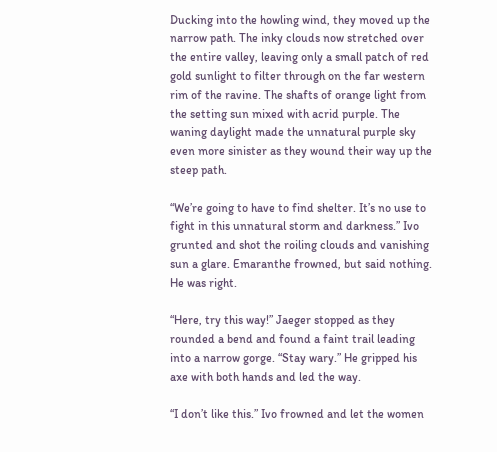Ducking into the howling wind, they moved up the narrow path. The inky clouds now stretched over the entire valley, leaving only a small patch of red gold sunlight to filter through on the far western rim of the ravine. The shafts of orange light from the setting sun mixed with acrid purple. The waning daylight made the unnatural purple sky even more sinister as they wound their way up the steep path.

“We’re going to have to find shelter. It’s no use to fight in this unnatural storm and darkness.” Ivo grunted and shot the roiling clouds and vanishing sun a glare. Emaranthe frowned, but said nothing. He was right.

“Here, try this way!” Jaeger stopped as they rounded a bend and found a faint trail leading into a narrow gorge. “Stay wary.” He gripped his axe with both hands and led the way.

“I don’t like this.” Ivo frowned and let the women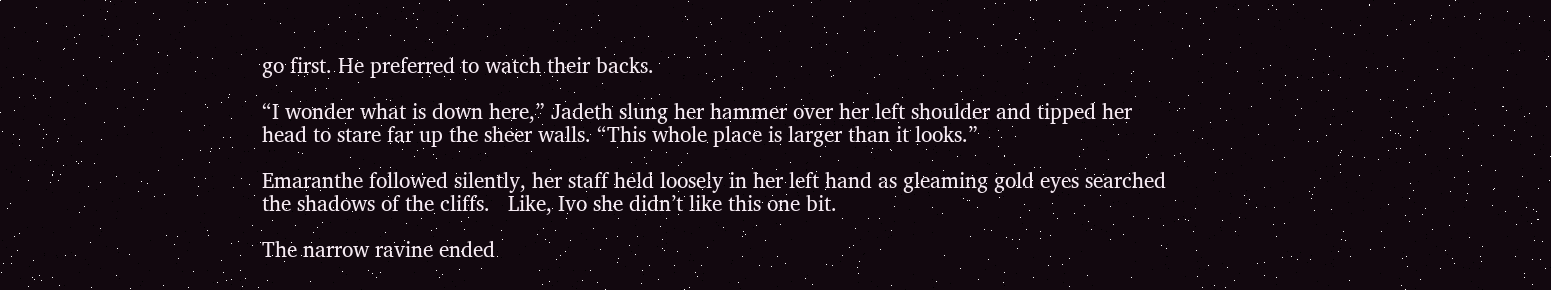go first. He preferred to watch their backs.

“I wonder what is down here,” Jadeth slung her hammer over her left shoulder and tipped her head to stare far up the sheer walls. “This whole place is larger than it looks.”

Emaranthe followed silently, her staff held loosely in her left hand as gleaming gold eyes searched the shadows of the cliffs.   Like, Ivo she didn’t like this one bit.

The narrow ravine ended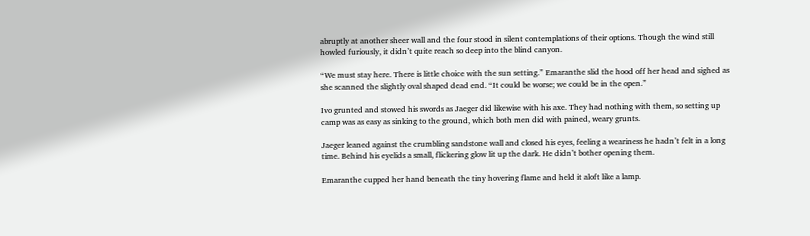abruptly at another sheer wall and the four stood in silent contemplations of their options. Though the wind still howled furiously, it didn’t quite reach so deep into the blind canyon.

“We must stay here. There is little choice with the sun setting.” Emaranthe slid the hood off her head and sighed as she scanned the slightly oval shaped dead end. “It could be worse; we could be in the open.”

Ivo grunted and stowed his swords as Jaeger did likewise with his axe. They had nothing with them, so setting up camp was as easy as sinking to the ground, which both men did with pained, weary grunts.

Jaeger leaned against the crumbling sandstone wall and closed his eyes, feeling a weariness he hadn’t felt in a long time. Behind his eyelids a small, flickering glow lit up the dark. He didn’t bother opening them.

Emaranthe cupped her hand beneath the tiny hovering flame and held it aloft like a lamp.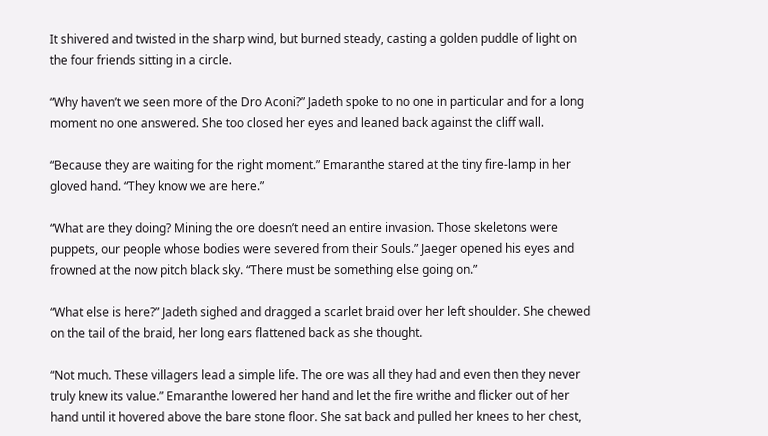It shivered and twisted in the sharp wind, but burned steady, casting a golden puddle of light on the four friends sitting in a circle.

“Why haven’t we seen more of the Dro Aconi?” Jadeth spoke to no one in particular and for a long moment no one answered. She too closed her eyes and leaned back against the cliff wall.

“Because they are waiting for the right moment.” Emaranthe stared at the tiny fire-lamp in her gloved hand. “They know we are here.”

“What are they doing? Mining the ore doesn’t need an entire invasion. Those skeletons were puppets, our people whose bodies were severed from their Souls.” Jaeger opened his eyes and frowned at the now pitch black sky. “There must be something else going on.”

“What else is here?” Jadeth sighed and dragged a scarlet braid over her left shoulder. She chewed on the tail of the braid, her long ears flattened back as she thought.

“Not much. These villagers lead a simple life. The ore was all they had and even then they never truly knew its value.” Emaranthe lowered her hand and let the fire writhe and flicker out of her hand until it hovered above the bare stone floor. She sat back and pulled her knees to her chest,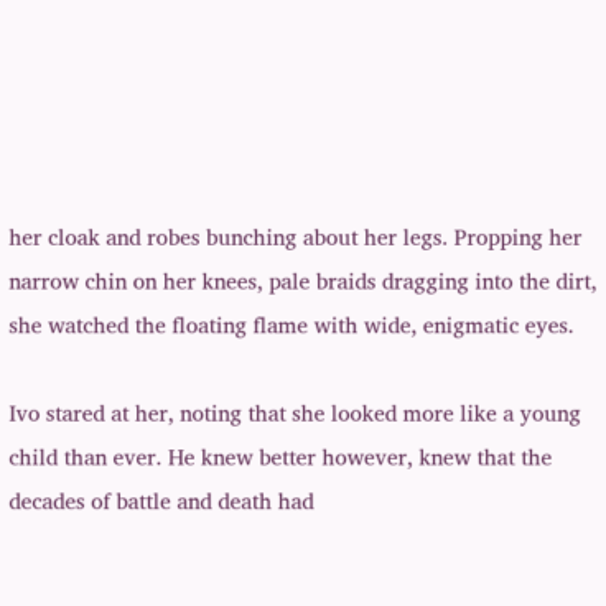her cloak and robes bunching about her legs. Propping her narrow chin on her knees, pale braids dragging into the dirt, she watched the floating flame with wide, enigmatic eyes.

Ivo stared at her, noting that she looked more like a young child than ever. He knew better however, knew that the decades of battle and death had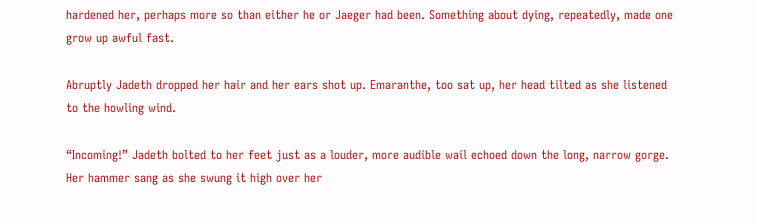hardened her, perhaps more so than either he or Jaeger had been. Something about dying, repeatedly, made one grow up awful fast.

Abruptly Jadeth dropped her hair and her ears shot up. Emaranthe, too sat up, her head tilted as she listened to the howling wind.

“Incoming!” Jadeth bolted to her feet just as a louder, more audible wail echoed down the long, narrow gorge. Her hammer sang as she swung it high over her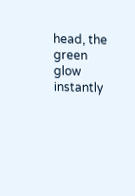head, the green glow instantly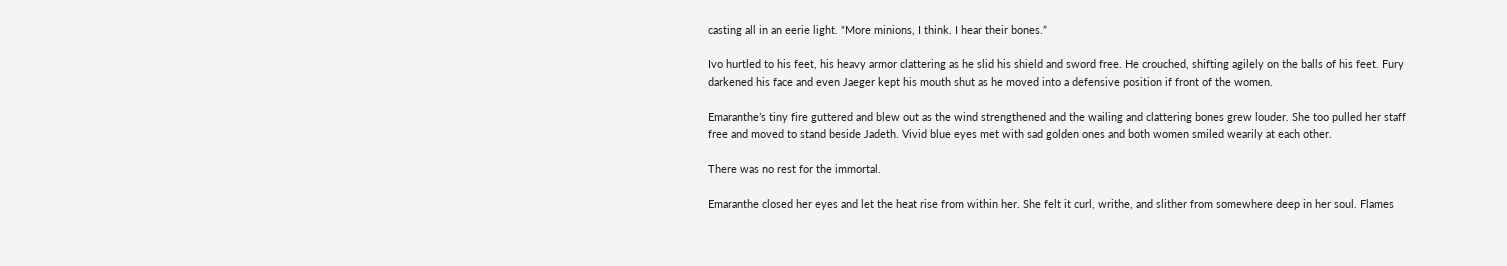casting all in an eerie light. “More minions, I think. I hear their bones.”

Ivo hurtled to his feet, his heavy armor clattering as he slid his shield and sword free. He crouched, shifting agilely on the balls of his feet. Fury darkened his face and even Jaeger kept his mouth shut as he moved into a defensive position if front of the women.

Emaranthe’s tiny fire guttered and blew out as the wind strengthened and the wailing and clattering bones grew louder. She too pulled her staff free and moved to stand beside Jadeth. Vivid blue eyes met with sad golden ones and both women smiled wearily at each other.

There was no rest for the immortal.

Emaranthe closed her eyes and let the heat rise from within her. She felt it curl, writhe, and slither from somewhere deep in her soul. Flames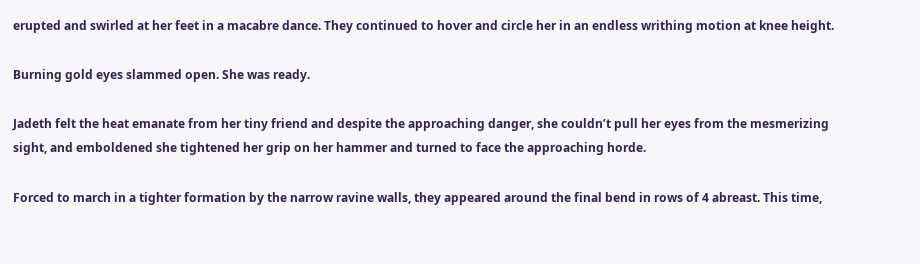erupted and swirled at her feet in a macabre dance. They continued to hover and circle her in an endless writhing motion at knee height.

Burning gold eyes slammed open. She was ready.

Jadeth felt the heat emanate from her tiny friend and despite the approaching danger, she couldn’t pull her eyes from the mesmerizing sight, and emboldened she tightened her grip on her hammer and turned to face the approaching horde.

Forced to march in a tighter formation by the narrow ravine walls, they appeared around the final bend in rows of 4 abreast. This time,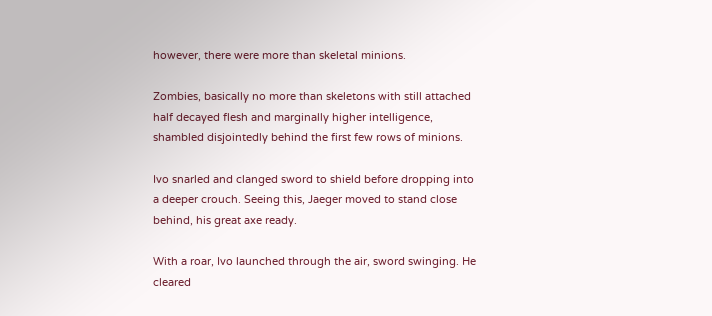however, there were more than skeletal minions.

Zombies, basically no more than skeletons with still attached half decayed flesh and marginally higher intelligence, shambled disjointedly behind the first few rows of minions.

Ivo snarled and clanged sword to shield before dropping into a deeper crouch. Seeing this, Jaeger moved to stand close behind, his great axe ready.

With a roar, Ivo launched through the air, sword swinging. He cleared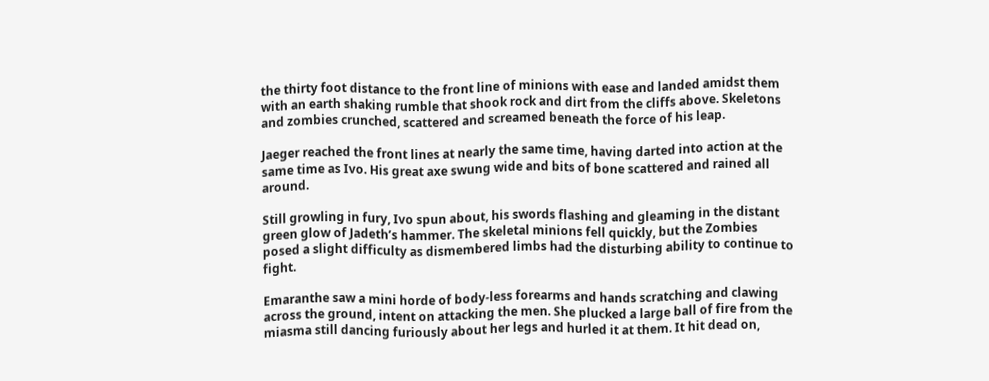the thirty foot distance to the front line of minions with ease and landed amidst them with an earth shaking rumble that shook rock and dirt from the cliffs above. Skeletons and zombies crunched, scattered and screamed beneath the force of his leap.

Jaeger reached the front lines at nearly the same time, having darted into action at the same time as Ivo. His great axe swung wide and bits of bone scattered and rained all around.

Still growling in fury, Ivo spun about, his swords flashing and gleaming in the distant green glow of Jadeth’s hammer. The skeletal minions fell quickly, but the Zombies posed a slight difficulty as dismembered limbs had the disturbing ability to continue to fight.

Emaranthe saw a mini horde of body-less forearms and hands scratching and clawing across the ground, intent on attacking the men. She plucked a large ball of fire from the miasma still dancing furiously about her legs and hurled it at them. It hit dead on,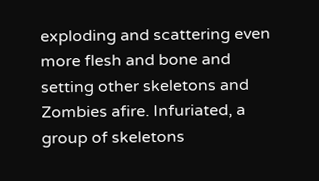exploding and scattering even more flesh and bone and setting other skeletons and Zombies afire. Infuriated, a group of skeletons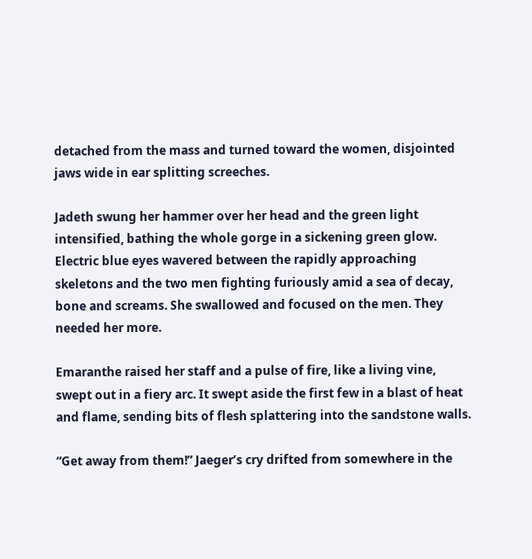detached from the mass and turned toward the women, disjointed jaws wide in ear splitting screeches.

Jadeth swung her hammer over her head and the green light intensified, bathing the whole gorge in a sickening green glow. Electric blue eyes wavered between the rapidly approaching skeletons and the two men fighting furiously amid a sea of decay, bone and screams. She swallowed and focused on the men. They needed her more.

Emaranthe raised her staff and a pulse of fire, like a living vine, swept out in a fiery arc. It swept aside the first few in a blast of heat and flame, sending bits of flesh splattering into the sandstone walls.

“Get away from them!” Jaeger’s cry drifted from somewhere in the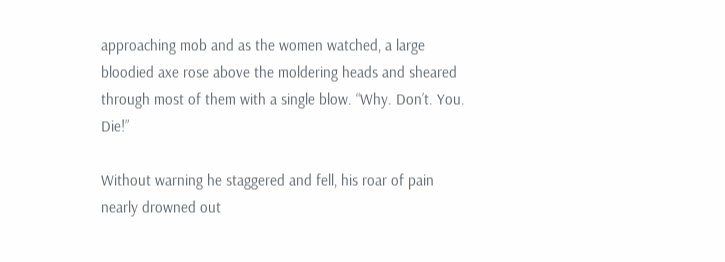approaching mob and as the women watched, a large bloodied axe rose above the moldering heads and sheared through most of them with a single blow. “Why. Don’t. You. Die!”

Without warning he staggered and fell, his roar of pain nearly drowned out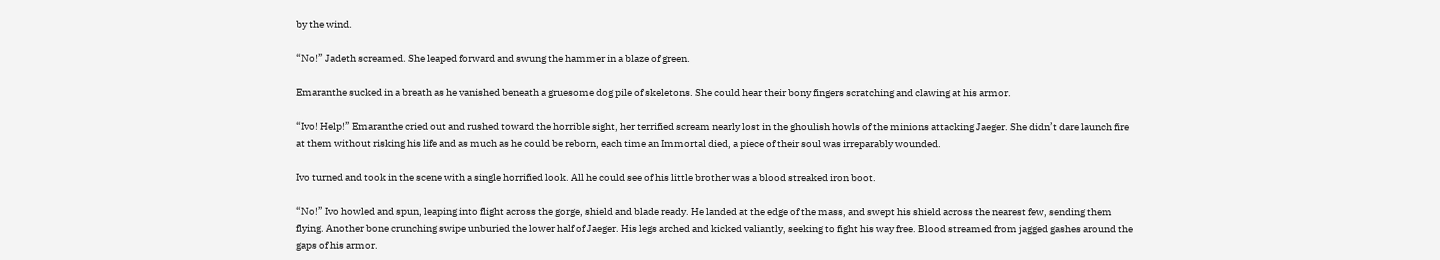by the wind.

“No!” Jadeth screamed. She leaped forward and swung the hammer in a blaze of green.

Emaranthe sucked in a breath as he vanished beneath a gruesome dog pile of skeletons. She could hear their bony fingers scratching and clawing at his armor.

“Ivo! Help!” Emaranthe cried out and rushed toward the horrible sight, her terrified scream nearly lost in the ghoulish howls of the minions attacking Jaeger. She didn’t dare launch fire at them without risking his life and as much as he could be reborn, each time an Immortal died, a piece of their soul was irreparably wounded.

Ivo turned and took in the scene with a single horrified look. All he could see of his little brother was a blood streaked iron boot.

“No!” Ivo howled and spun, leaping into flight across the gorge, shield and blade ready. He landed at the edge of the mass, and swept his shield across the nearest few, sending them flying. Another bone crunching swipe unburied the lower half of Jaeger. His legs arched and kicked valiantly, seeking to fight his way free. Blood streamed from jagged gashes around the gaps of his armor.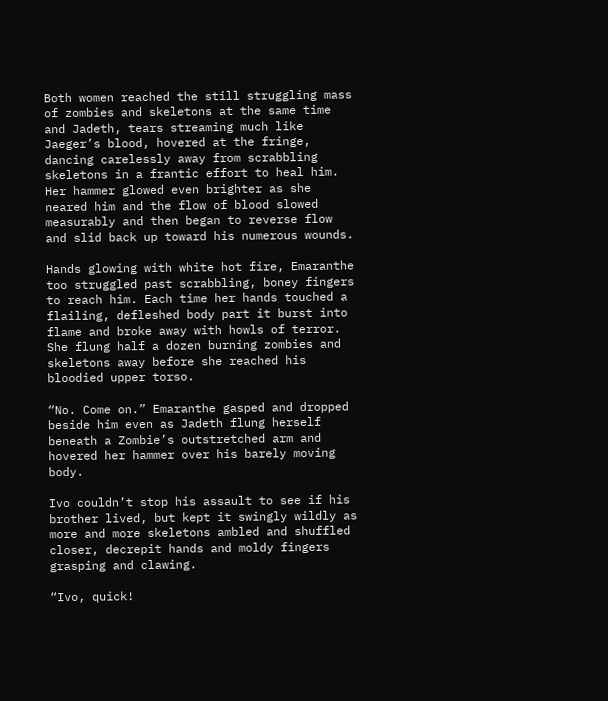Both women reached the still struggling mass of zombies and skeletons at the same time and Jadeth, tears streaming much like Jaeger’s blood, hovered at the fringe, dancing carelessly away from scrabbling skeletons in a frantic effort to heal him. Her hammer glowed even brighter as she neared him and the flow of blood slowed measurably and then began to reverse flow and slid back up toward his numerous wounds.

Hands glowing with white hot fire, Emaranthe too struggled past scrabbling, boney fingers to reach him. Each time her hands touched a flailing, defleshed body part it burst into flame and broke away with howls of terror. She flung half a dozen burning zombies and skeletons away before she reached his bloodied upper torso.

“No. Come on.” Emaranthe gasped and dropped beside him even as Jadeth flung herself beneath a Zombie’s outstretched arm and hovered her hammer over his barely moving body.

Ivo couldn’t stop his assault to see if his brother lived, but kept it swingly wildly as more and more skeletons ambled and shuffled closer, decrepit hands and moldy fingers grasping and clawing.

“Ivo, quick!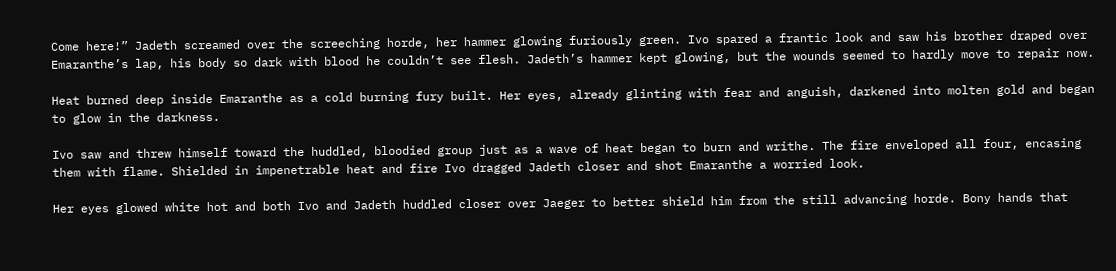Come here!” Jadeth screamed over the screeching horde, her hammer glowing furiously green. Ivo spared a frantic look and saw his brother draped over Emaranthe’s lap, his body so dark with blood he couldn’t see flesh. Jadeth’s hammer kept glowing, but the wounds seemed to hardly move to repair now.

Heat burned deep inside Emaranthe as a cold burning fury built. Her eyes, already glinting with fear and anguish, darkened into molten gold and began to glow in the darkness.

Ivo saw and threw himself toward the huddled, bloodied group just as a wave of heat began to burn and writhe. The fire enveloped all four, encasing them with flame. Shielded in impenetrable heat and fire Ivo dragged Jadeth closer and shot Emaranthe a worried look.

Her eyes glowed white hot and both Ivo and Jadeth huddled closer over Jaeger to better shield him from the still advancing horde. Bony hands that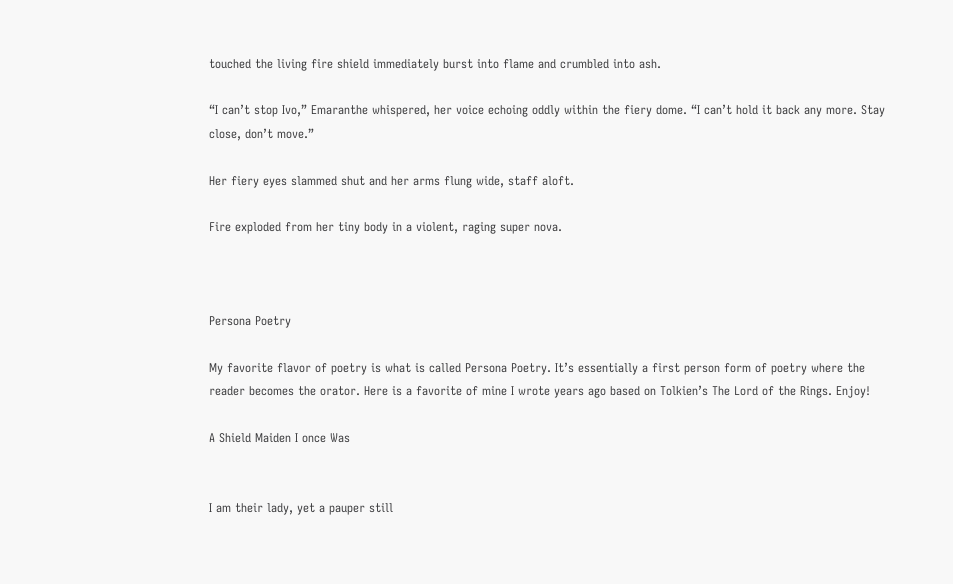touched the living fire shield immediately burst into flame and crumbled into ash.

“I can’t stop Ivo,” Emaranthe whispered, her voice echoing oddly within the fiery dome. “I can’t hold it back any more. Stay close, don’t move.”

Her fiery eyes slammed shut and her arms flung wide, staff aloft.

Fire exploded from her tiny body in a violent, raging super nova.



Persona Poetry

My favorite flavor of poetry is what is called Persona Poetry. It’s essentially a first person form of poetry where the reader becomes the orator. Here is a favorite of mine I wrote years ago based on Tolkien’s The Lord of the Rings. Enjoy!

A Shield Maiden I once Was


I am their lady, yet a pauper still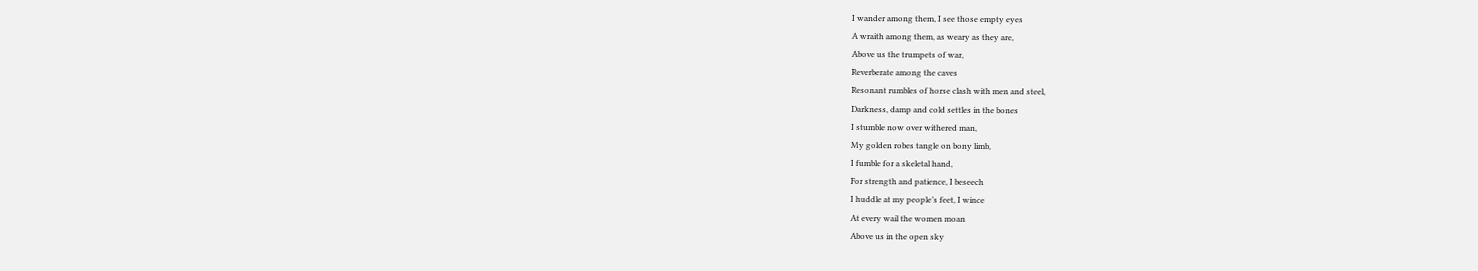I wander among them, I see those empty eyes
A wraith among them, as weary as they are,
Above us the trumpets of war,
Reverberate among the caves
Resonant rumbles of horse clash with men and steel,
Darkness, damp and cold settles in the bones
I stumble now over withered man,
My golden robes tangle on bony limb,
I fumble for a skeletal hand,
For strength and patience, I beseech
I huddle at my people’s feet, I wince
At every wail the women moan
Above us in the open sky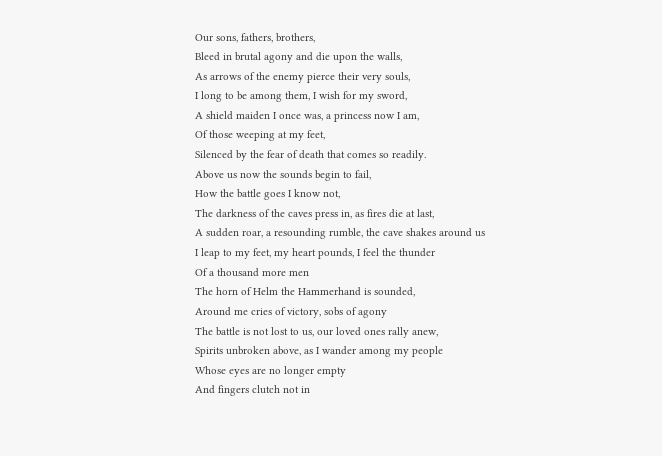Our sons, fathers, brothers,
Bleed in brutal agony and die upon the walls,
As arrows of the enemy pierce their very souls,
I long to be among them, I wish for my sword,
A shield maiden I once was, a princess now I am,
Of those weeping at my feet,
Silenced by the fear of death that comes so readily.
Above us now the sounds begin to fail,
How the battle goes I know not,
The darkness of the caves press in, as fires die at last,
A sudden roar, a resounding rumble, the cave shakes around us
I leap to my feet, my heart pounds, I feel the thunder
Of a thousand more men
The horn of Helm the Hammerhand is sounded,
Around me cries of victory, sobs of agony
The battle is not lost to us, our loved ones rally anew,
Spirits unbroken above, as I wander among my people
Whose eyes are no longer empty
And fingers clutch not in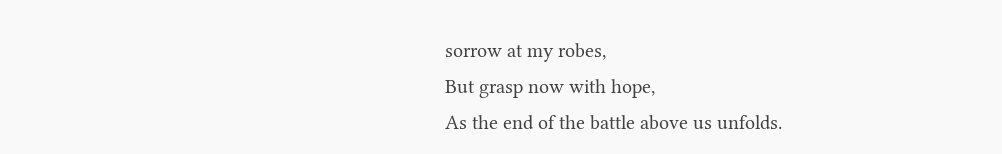sorrow at my robes,
But grasp now with hope,
As the end of the battle above us unfolds.